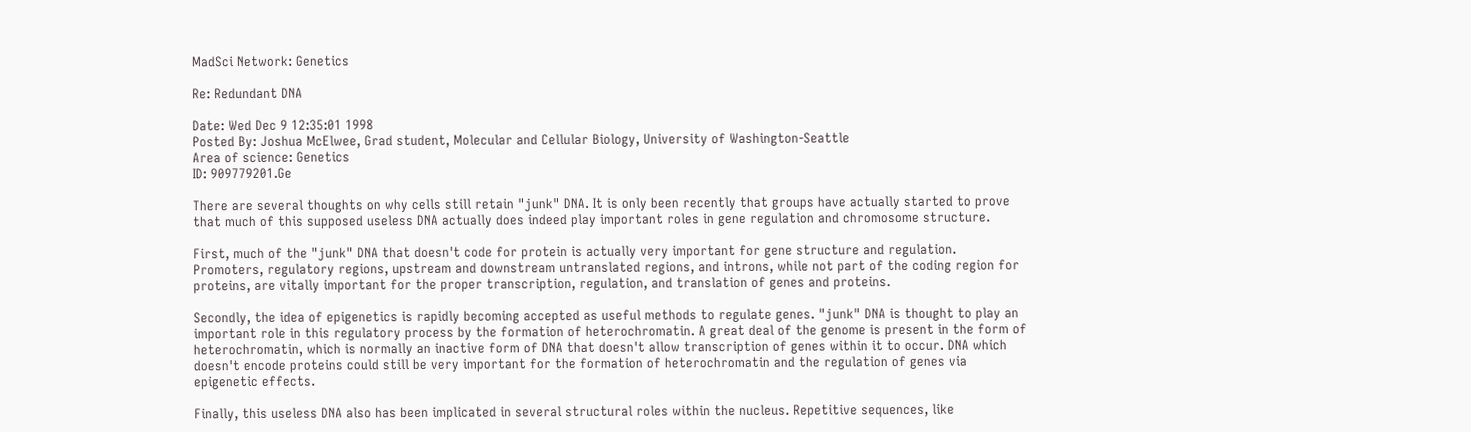MadSci Network: Genetics

Re: Redundant DNA

Date: Wed Dec 9 12:35:01 1998
Posted By: Joshua McElwee, Grad student, Molecular and Cellular Biology, University of Washington-Seattle
Area of science: Genetics
ID: 909779201.Ge

There are several thoughts on why cells still retain "junk" DNA. It is only been recently that groups have actually started to prove that much of this supposed useless DNA actually does indeed play important roles in gene regulation and chromosome structure.

First, much of the "junk" DNA that doesn't code for protein is actually very important for gene structure and regulation. Promoters, regulatory regions, upstream and downstream untranslated regions, and introns, while not part of the coding region for proteins, are vitally important for the proper transcription, regulation, and translation of genes and proteins.

Secondly, the idea of epigenetics is rapidly becoming accepted as useful methods to regulate genes. "junk" DNA is thought to play an important role in this regulatory process by the formation of heterochromatin. A great deal of the genome is present in the form of heterochromatin, which is normally an inactive form of DNA that doesn't allow transcription of genes within it to occur. DNA which doesn't encode proteins could still be very important for the formation of heterochromatin and the regulation of genes via epigenetic effects.

Finally, this useless DNA also has been implicated in several structural roles within the nucleus. Repetitive sequences, like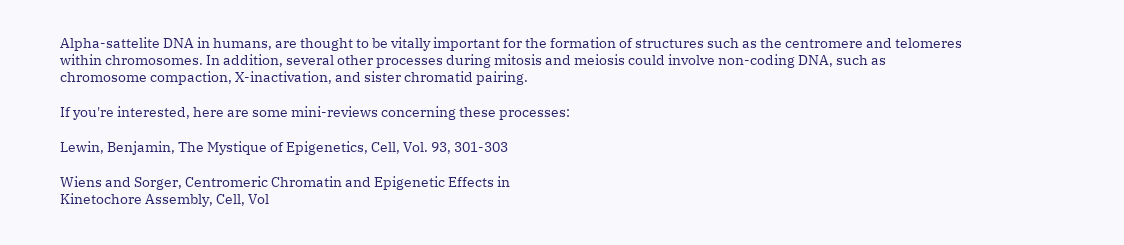Alpha-sattelite DNA in humans, are thought to be vitally important for the formation of structures such as the centromere and telomeres within chromosomes. In addition, several other processes during mitosis and meiosis could involve non-coding DNA, such as chromosome compaction, X-inactivation, and sister chromatid pairing.

If you're interested, here are some mini-reviews concerning these processes:

Lewin, Benjamin, The Mystique of Epigenetics, Cell, Vol. 93, 301-303

Wiens and Sorger, Centromeric Chromatin and Epigenetic Effects in
Kinetochore Assembly, Cell, Vol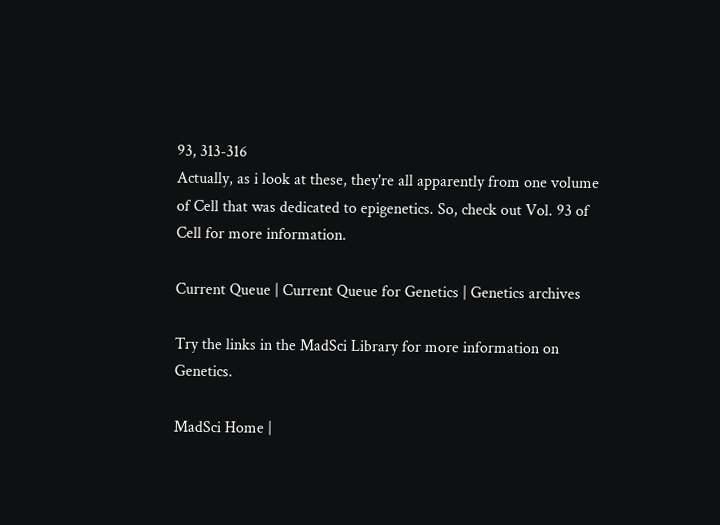93, 313-316
Actually, as i look at these, they're all apparently from one volume of Cell that was dedicated to epigenetics. So, check out Vol. 93 of Cell for more information.

Current Queue | Current Queue for Genetics | Genetics archives

Try the links in the MadSci Library for more information on Genetics.

MadSci Home |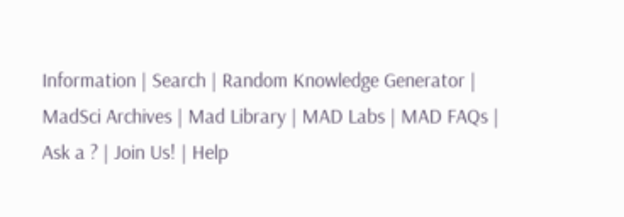Information | Search | Random Knowledge Generator | MadSci Archives | Mad Library | MAD Labs | MAD FAQs | Ask a ? | Join Us! | Help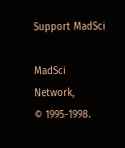Support MadSci

MadSci Network,
© 1995-1998.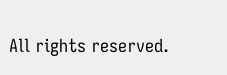All rights reserved.